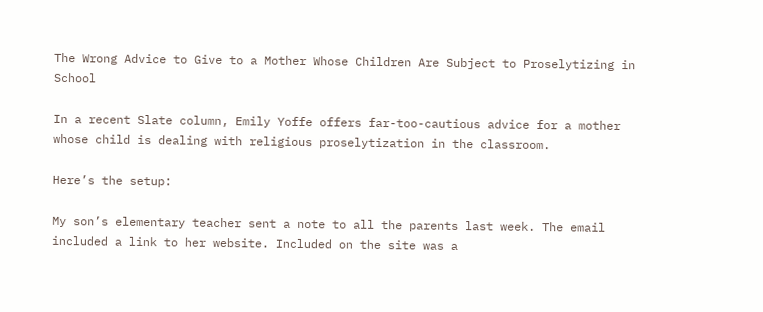The Wrong Advice to Give to a Mother Whose Children Are Subject to Proselytizing in School

In a recent Slate column, Emily Yoffe offers far-too-cautious advice for a mother whose child is dealing with religious proselytization in the classroom.

Here’s the setup:

My son’s elementary teacher sent a note to all the parents last week. The email included a link to her website. Included on the site was a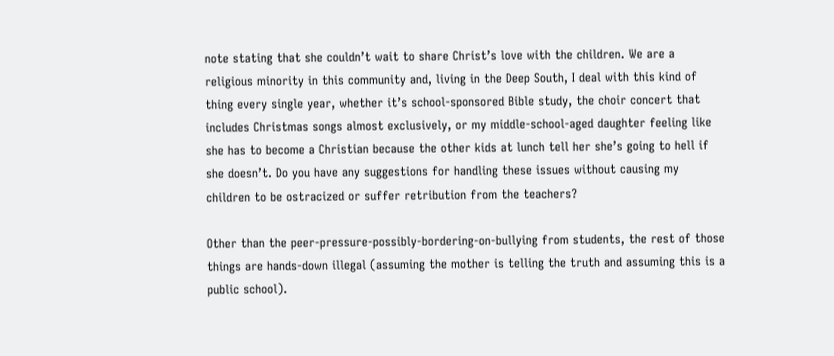note stating that she couldn’t wait to share Christ’s love with the children. We are a religious minority in this community and, living in the Deep South, I deal with this kind of thing every single year, whether it’s school-sponsored Bible study, the choir concert that includes Christmas songs almost exclusively, or my middle-school-aged daughter feeling like she has to become a Christian because the other kids at lunch tell her she’s going to hell if she doesn’t. Do you have any suggestions for handling these issues without causing my children to be ostracized or suffer retribution from the teachers?

Other than the peer-pressure-possibly-bordering-on-bullying from students, the rest of those things are hands-down illegal (assuming the mother is telling the truth and assuming this is a public school).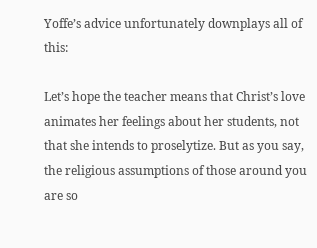Yoffe’s advice unfortunately downplays all of this:

Let’s hope the teacher means that Christ’s love animates her feelings about her students, not that she intends to proselytize. But as you say, the religious assumptions of those around you are so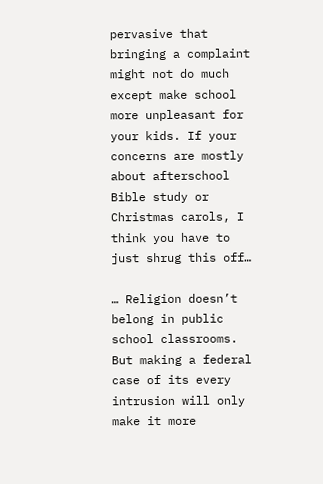pervasive that bringing a complaint might not do much except make school more unpleasant for your kids. If your concerns are mostly about afterschool Bible study or Christmas carols, I think you have to just shrug this off…

… Religion doesn’t belong in public school classrooms. But making a federal case of its every intrusion will only make it more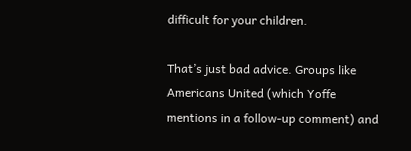difficult for your children.

That’s just bad advice. Groups like Americans United (which Yoffe mentions in a follow-up comment) and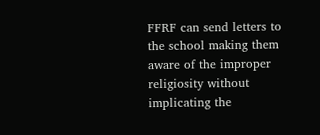FFRF can send letters to the school making them aware of the improper religiosity without implicating the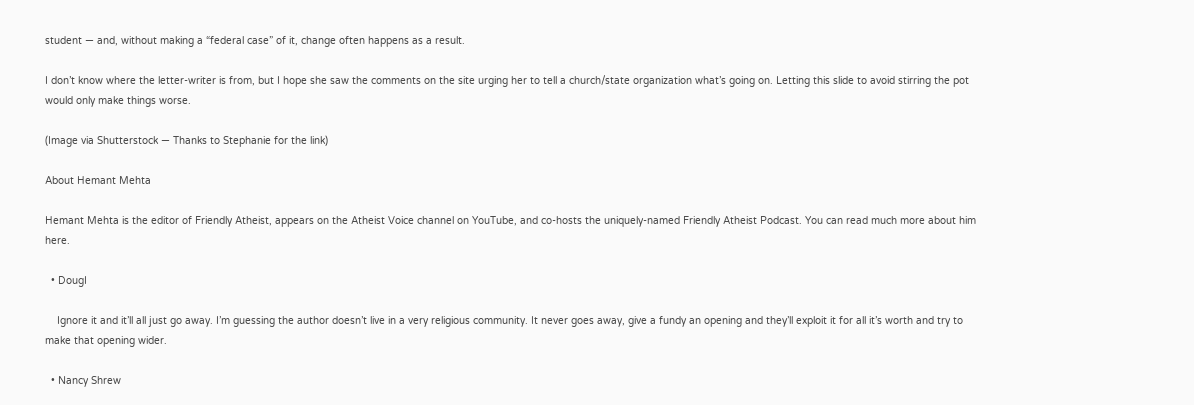student — and, without making a “federal case” of it, change often happens as a result.

I don’t know where the letter-writer is from, but I hope she saw the comments on the site urging her to tell a church/state organization what’s going on. Letting this slide to avoid stirring the pot would only make things worse.

(Image via Shutterstock — Thanks to Stephanie for the link)

About Hemant Mehta

Hemant Mehta is the editor of Friendly Atheist, appears on the Atheist Voice channel on YouTube, and co-hosts the uniquely-named Friendly Atheist Podcast. You can read much more about him here.

  • DougI

    Ignore it and it’ll all just go away. I’m guessing the author doesn’t live in a very religious community. It never goes away, give a fundy an opening and they’ll exploit it for all it’s worth and try to make that opening wider.

  • Nancy Shrew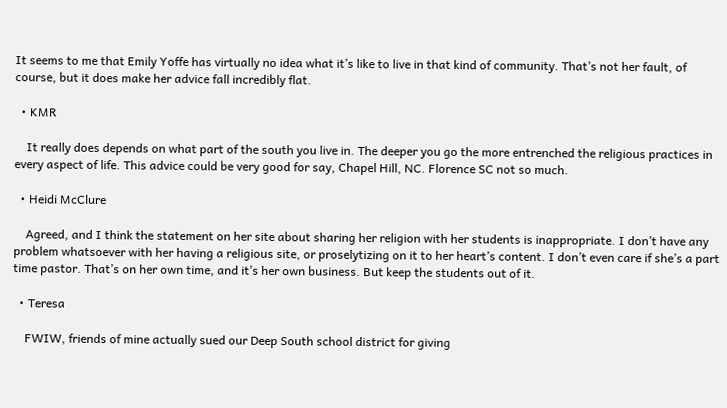It seems to me that Emily Yoffe has virtually no idea what it’s like to live in that kind of community. That’s not her fault, of course, but it does make her advice fall incredibly flat.

  • KMR

    It really does depends on what part of the south you live in. The deeper you go the more entrenched the religious practices in every aspect of life. This advice could be very good for say, Chapel Hill, NC. Florence SC not so much.

  • Heidi McClure

    Agreed, and I think the statement on her site about sharing her religion with her students is inappropriate. I don’t have any problem whatsoever with her having a religious site, or proselytizing on it to her heart’s content. I don’t even care if she’s a part time pastor. That’s on her own time, and it’s her own business. But keep the students out of it.

  • Teresa

    FWIW, friends of mine actually sued our Deep South school district for giving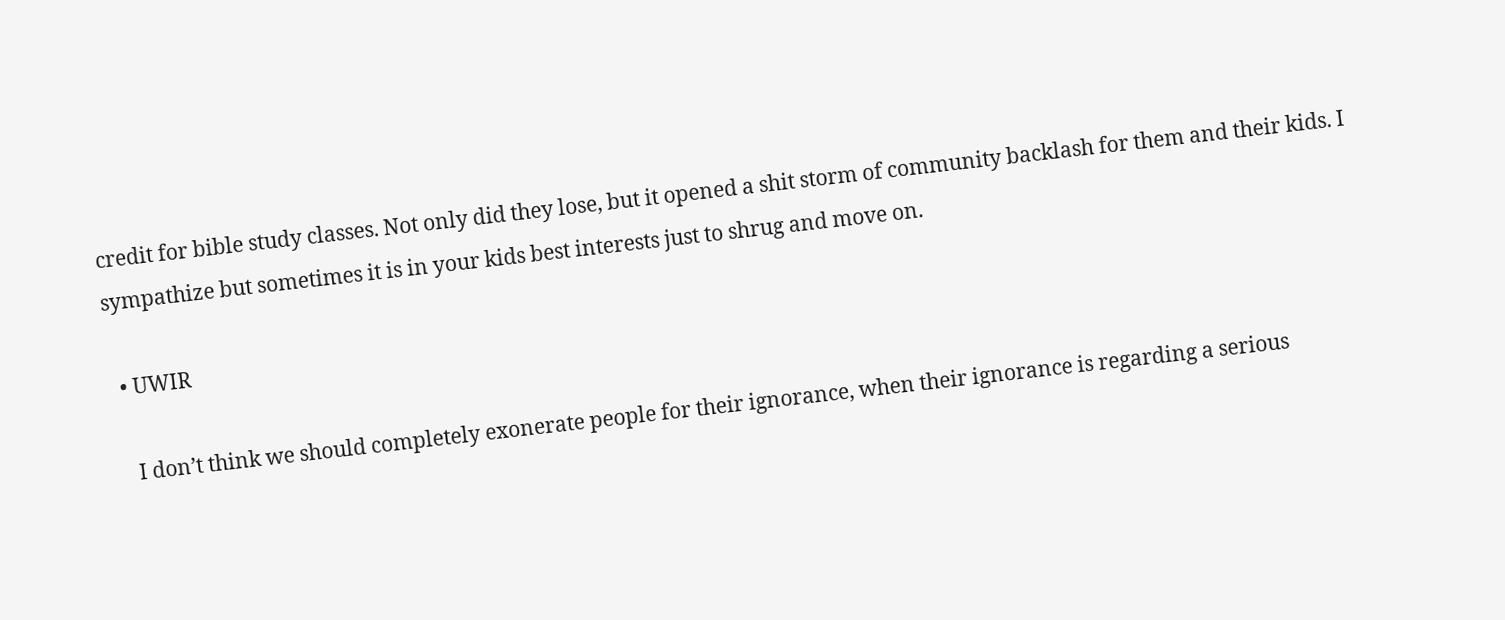credit for bible study classes. Not only did they lose, but it opened a shit storm of community backlash for them and their kids. I sympathize but sometimes it is in your kids best interests just to shrug and move on.

  • UWIR

    I don’t think we should completely exonerate people for their ignorance, when their ignorance is regarding a serious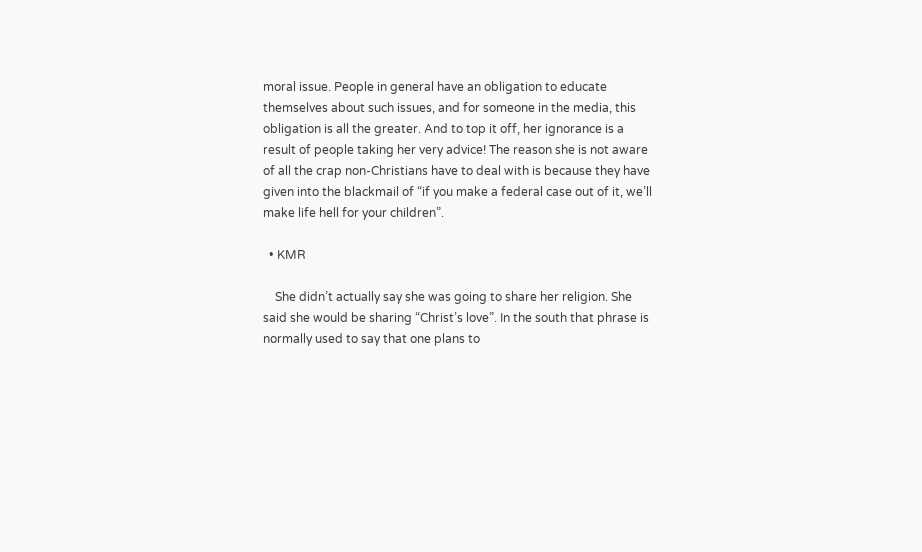moral issue. People in general have an obligation to educate themselves about such issues, and for someone in the media, this obligation is all the greater. And to top it off, her ignorance is a result of people taking her very advice! The reason she is not aware of all the crap non-Christians have to deal with is because they have given into the blackmail of “if you make a federal case out of it, we’ll make life hell for your children”.

  • KMR

    She didn’t actually say she was going to share her religion. She said she would be sharing “Christ’s love”. In the south that phrase is normally used to say that one plans to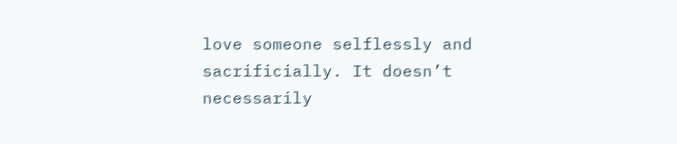love someone selflessly and sacrificially. It doesn’t necessarily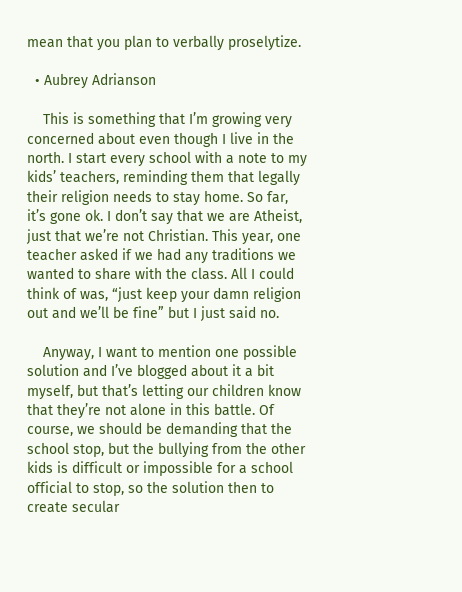mean that you plan to verbally proselytize.

  • Aubrey Adrianson

    This is something that I’m growing very concerned about even though I live in the north. I start every school with a note to my kids’ teachers, reminding them that legally their religion needs to stay home. So far, it’s gone ok. I don’t say that we are Atheist, just that we’re not Christian. This year, one teacher asked if we had any traditions we wanted to share with the class. All I could think of was, “just keep your damn religion out and we’ll be fine” but I just said no.

    Anyway, I want to mention one possible solution and I’ve blogged about it a bit myself, but that’s letting our children know that they’re not alone in this battle. Of course, we should be demanding that the school stop, but the bullying from the other kids is difficult or impossible for a school official to stop, so the solution then to create secular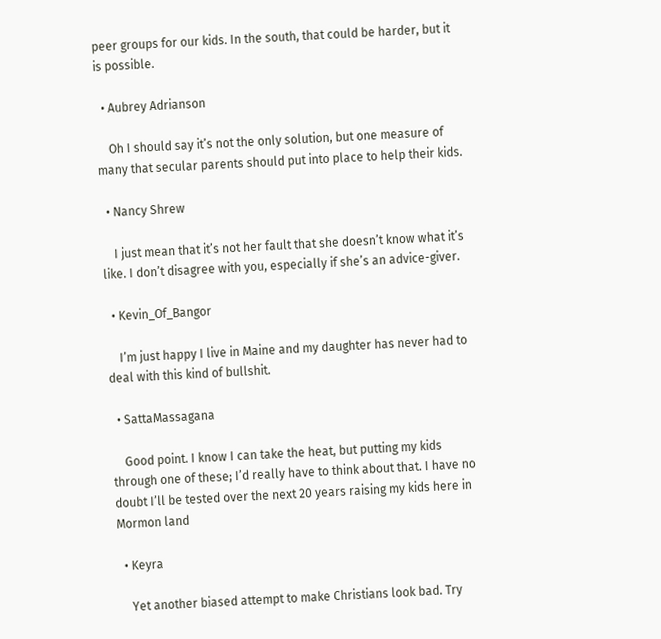peer groups for our kids. In the south, that could be harder, but it is possible.

  • Aubrey Adrianson

    Oh I should say it’s not the only solution, but one measure of many that secular parents should put into place to help their kids.

  • Nancy Shrew

    I just mean that it’s not her fault that she doesn’t know what it’s like. I don’t disagree with you, especially if she’s an advice-giver.

  • Kevin_Of_Bangor

    I’m just happy I live in Maine and my daughter has never had to deal with this kind of bullshit.

  • SattaMassagana

    Good point. I know I can take the heat, but putting my kids through one of these; I’d really have to think about that. I have no doubt I’ll be tested over the next 20 years raising my kids here in Mormon land

  • Keyra

    Yet another biased attempt to make Christians look bad. Try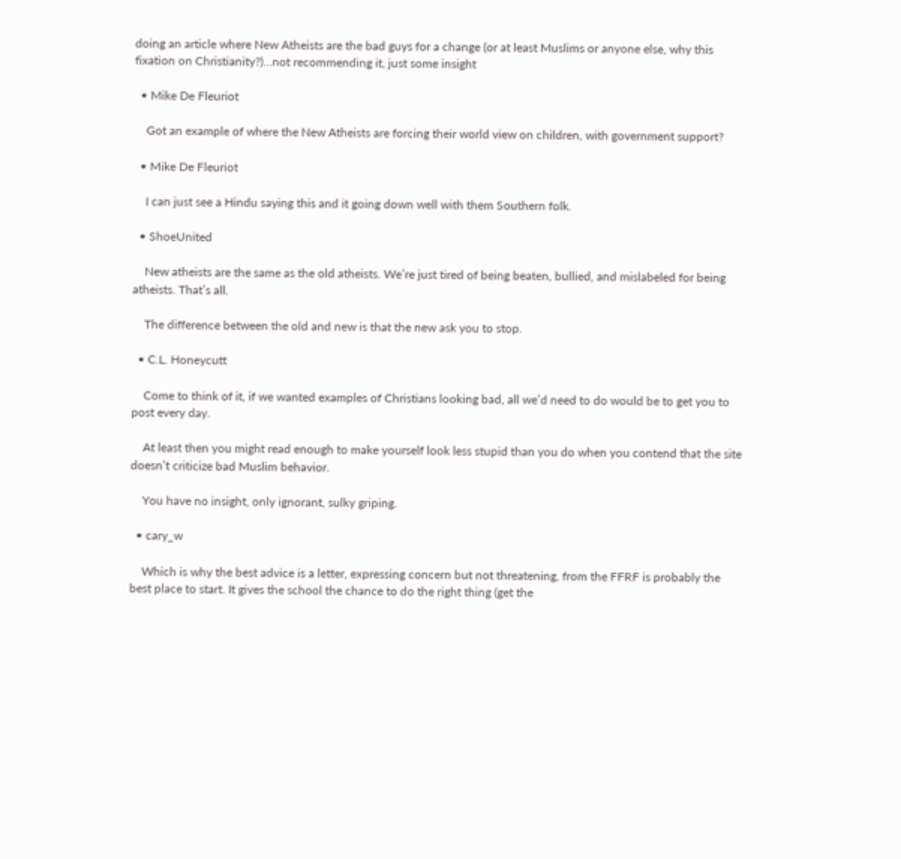doing an article where New Atheists are the bad guys for a change (or at least Muslims or anyone else, why this fixation on Christianity?)…not recommending it, just some insight

  • Mike De Fleuriot

    Got an example of where the New Atheists are forcing their world view on children, with government support?

  • Mike De Fleuriot

    I can just see a Hindu saying this and it going down well with them Southern folk.

  • ShoeUnited

    New atheists are the same as the old atheists. We’re just tired of being beaten, bullied, and mislabeled for being atheists. That’s all.

    The difference between the old and new is that the new ask you to stop.

  • C.L. Honeycutt

    Come to think of it, if we wanted examples of Christians looking bad, all we’d need to do would be to get you to post every day.

    At least then you might read enough to make yourself look less stupid than you do when you contend that the site doesn’t criticize bad Muslim behavior.

    You have no insight, only ignorant, sulky griping.

  • cary_w

    Which is why the best advice is a letter, expressing concern but not threatening, from the FFRF is probably the best place to start. It gives the school the chance to do the right thing (get the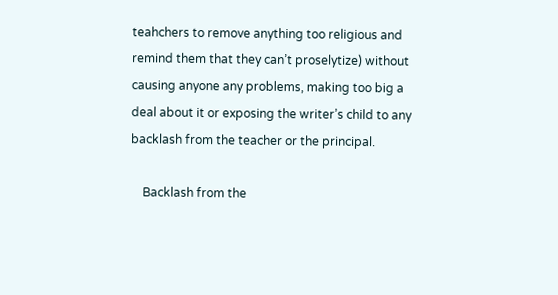teahchers to remove anything too religious and remind them that they can’t proselytize) without causing anyone any problems, making too big a deal about it or exposing the writer’s child to any backlash from the teacher or the principal.

    Backlash from the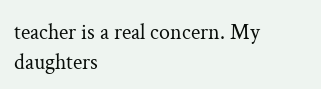teacher is a real concern. My daughters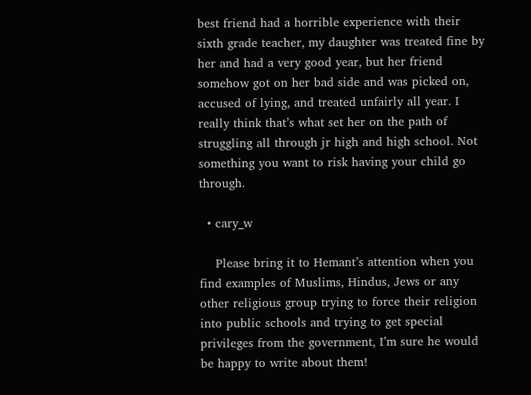best friend had a horrible experience with their sixth grade teacher, my daughter was treated fine by her and had a very good year, but her friend somehow got on her bad side and was picked on, accused of lying, and treated unfairly all year. I really think that’s what set her on the path of struggling all through jr high and high school. Not something you want to risk having your child go through.

  • cary_w

    Please bring it to Hemant’s attention when you find examples of Muslims, Hindus, Jews or any other religious group trying to force their religion into public schools and trying to get special privileges from the government, I’m sure he would be happy to write about them!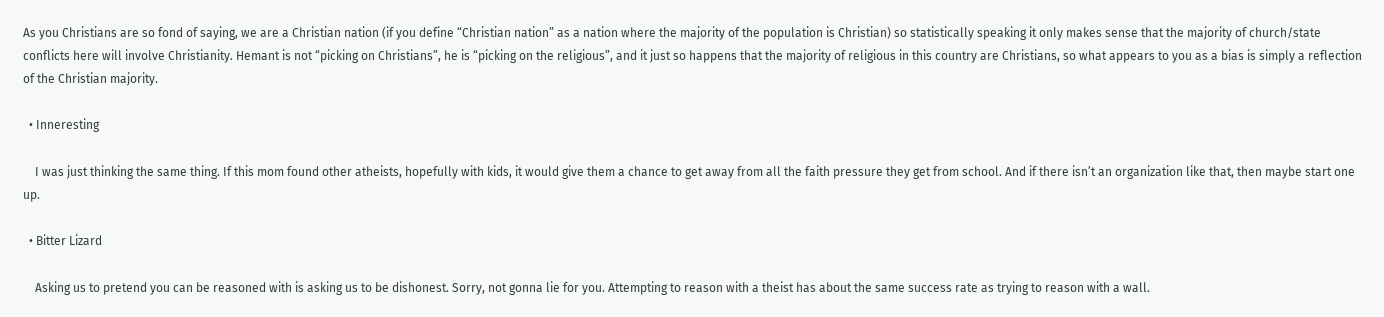As you Christians are so fond of saying, we are a Christian nation (if you define “Christian nation” as a nation where the majority of the population is Christian) so statistically speaking it only makes sense that the majority of church/state conflicts here will involve Christianity. Hemant is not “picking on Christians”, he is “picking on the religious”, and it just so happens that the majority of religious in this country are Christians, so what appears to you as a bias is simply a reflection of the Christian majority.

  • Inneresting

    I was just thinking the same thing. If this mom found other atheists, hopefully with kids, it would give them a chance to get away from all the faith pressure they get from school. And if there isn’t an organization like that, then maybe start one up.

  • Bitter Lizard

    Asking us to pretend you can be reasoned with is asking us to be dishonest. Sorry, not gonna lie for you. Attempting to reason with a theist has about the same success rate as trying to reason with a wall.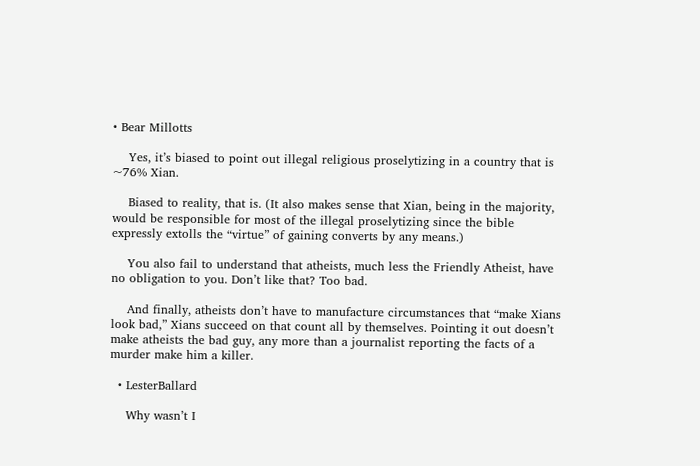• Bear Millotts

    Yes, it’s biased to point out illegal religious proselytizing in a country that is ~76% Xian.

    Biased to reality, that is. (It also makes sense that Xian, being in the majority, would be responsible for most of the illegal proselytizing since the bible expressly extolls the “virtue” of gaining converts by any means.)

    You also fail to understand that atheists, much less the Friendly Atheist, have no obligation to you. Don’t like that? Too bad.

    And finally, atheists don’t have to manufacture circumstances that “make Xians look bad,” Xians succeed on that count all by themselves. Pointing it out doesn’t make atheists the bad guy, any more than a journalist reporting the facts of a murder make him a killer.

  • LesterBallard

    Why wasn’t I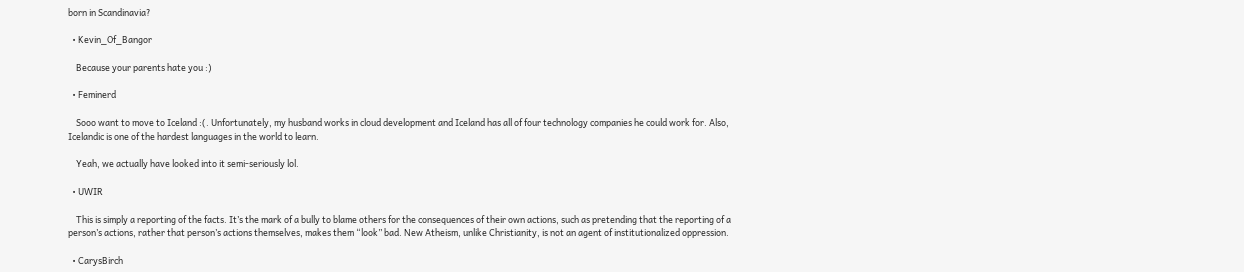born in Scandinavia?

  • Kevin_Of_Bangor

    Because your parents hate you :)

  • Feminerd

    Sooo want to move to Iceland :(. Unfortunately, my husband works in cloud development and Iceland has all of four technology companies he could work for. Also, Icelandic is one of the hardest languages in the world to learn.

    Yeah, we actually have looked into it semi-seriously lol.

  • UWIR

    This is simply a reporting of the facts. It’s the mark of a bully to blame others for the consequences of their own actions, such as pretending that the reporting of a person’s actions, rather that person’s actions themselves, makes them “look” bad. New Atheism, unlike Christianity, is not an agent of institutionalized oppression.

  • CarysBirch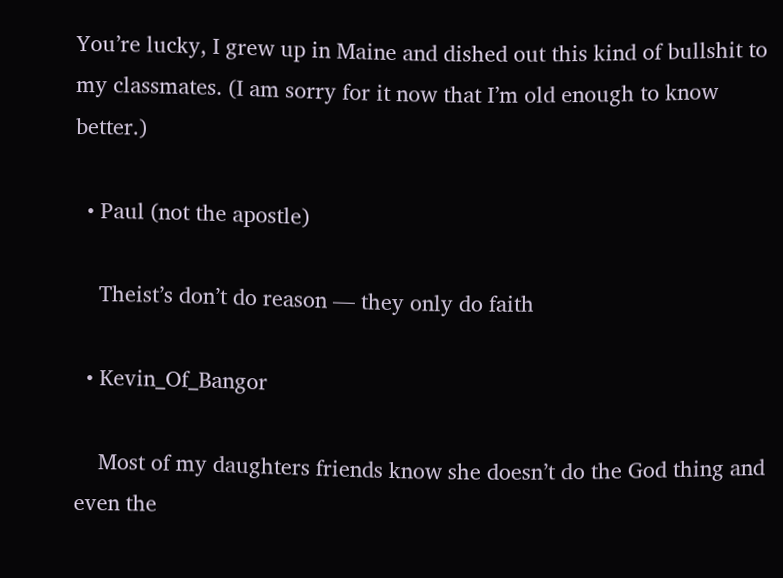You’re lucky, I grew up in Maine and dished out this kind of bullshit to my classmates. (I am sorry for it now that I’m old enough to know better.)

  • Paul (not the apostle)

    Theist’s don’t do reason — they only do faith

  • Kevin_Of_Bangor

    Most of my daughters friends know she doesn’t do the God thing and even the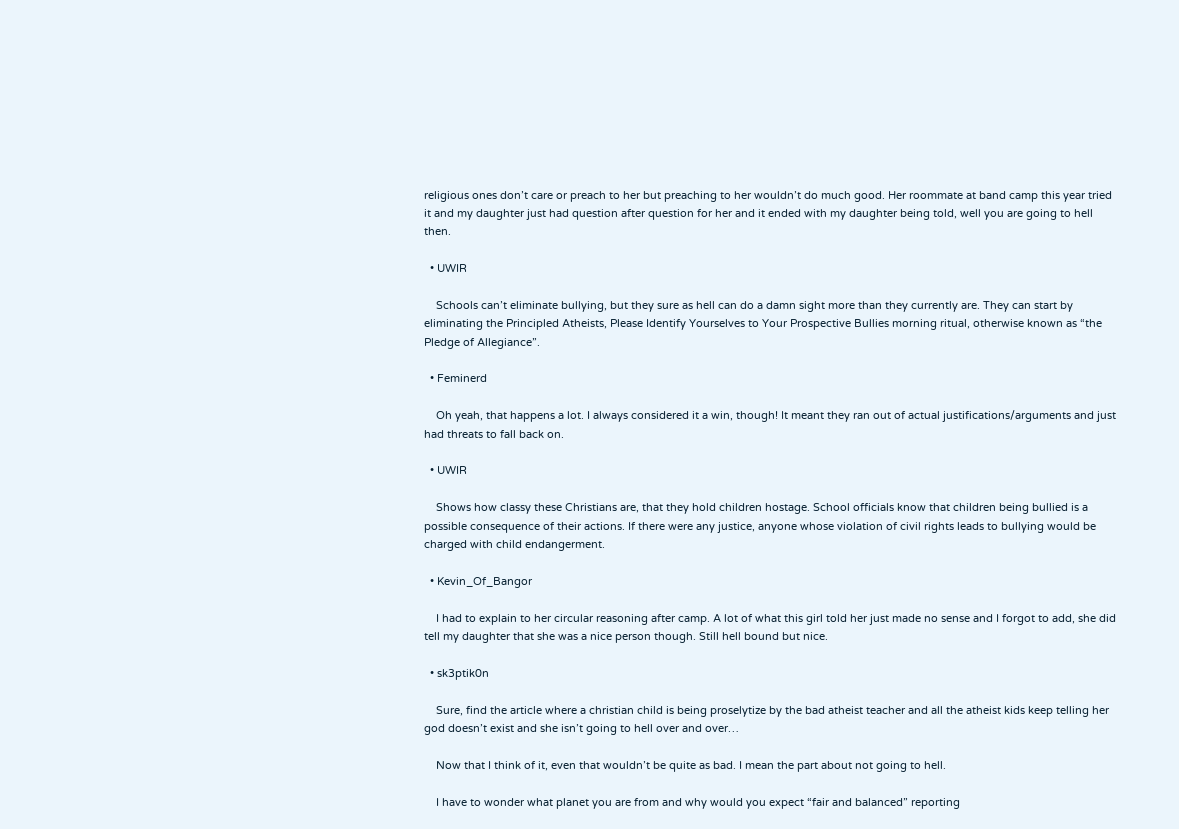religious ones don’t care or preach to her but preaching to her wouldn’t do much good. Her roommate at band camp this year tried it and my daughter just had question after question for her and it ended with my daughter being told, well you are going to hell then.

  • UWIR

    Schools can’t eliminate bullying, but they sure as hell can do a damn sight more than they currently are. They can start by eliminating the Principled Atheists, Please Identify Yourselves to Your Prospective Bullies morning ritual, otherwise known as “the Pledge of Allegiance”.

  • Feminerd

    Oh yeah, that happens a lot. I always considered it a win, though! It meant they ran out of actual justifications/arguments and just had threats to fall back on.

  • UWIR

    Shows how classy these Christians are, that they hold children hostage. School officials know that children being bullied is a possible consequence of their actions. If there were any justice, anyone whose violation of civil rights leads to bullying would be charged with child endangerment.

  • Kevin_Of_Bangor

    I had to explain to her circular reasoning after camp. A lot of what this girl told her just made no sense and I forgot to add, she did tell my daughter that she was a nice person though. Still hell bound but nice.

  • sk3ptik0n

    Sure, find the article where a christian child is being proselytize by the bad atheist teacher and all the atheist kids keep telling her god doesn’t exist and she isn’t going to hell over and over…

    Now that I think of it, even that wouldn’t be quite as bad. I mean the part about not going to hell.

    I have to wonder what planet you are from and why would you expect “fair and balanced” reporting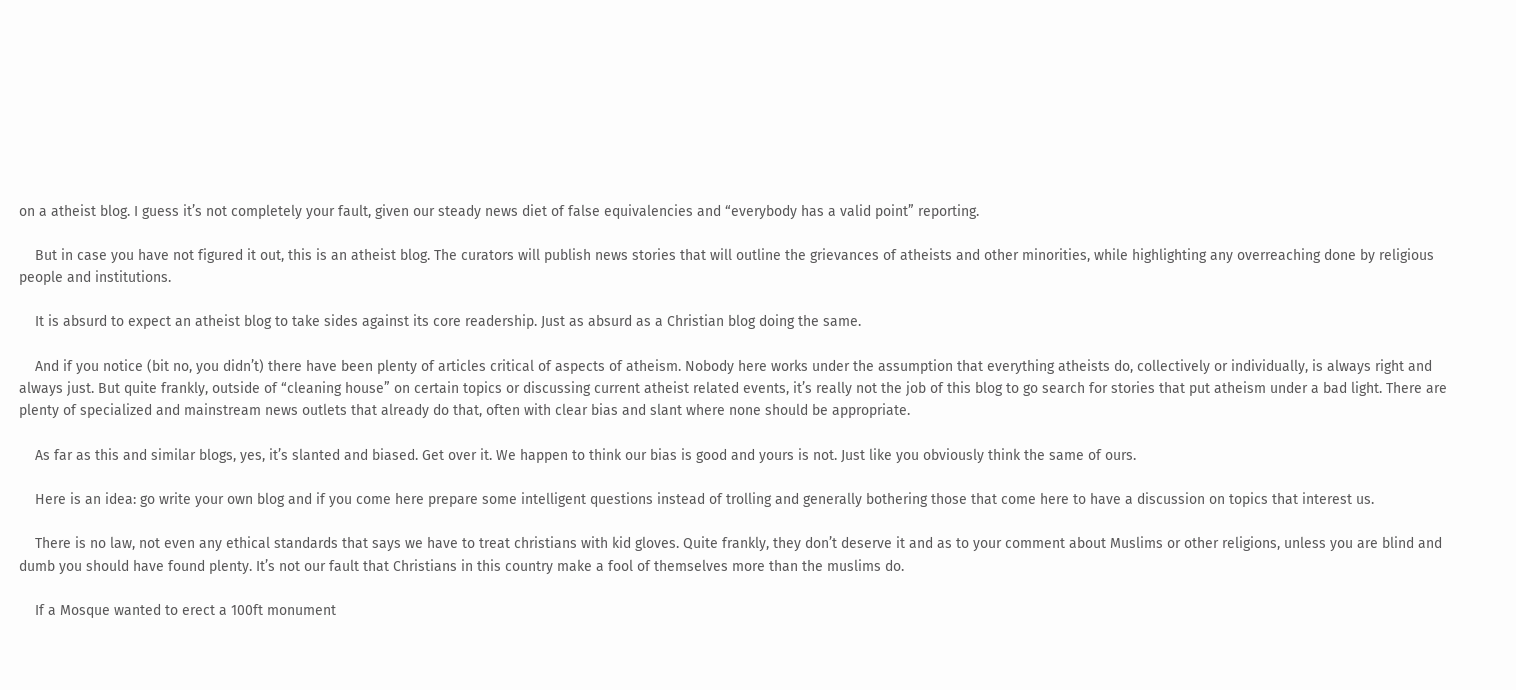on a atheist blog. I guess it’s not completely your fault, given our steady news diet of false equivalencies and “everybody has a valid point” reporting.

    But in case you have not figured it out, this is an atheist blog. The curators will publish news stories that will outline the grievances of atheists and other minorities, while highlighting any overreaching done by religious people and institutions.

    It is absurd to expect an atheist blog to take sides against its core readership. Just as absurd as a Christian blog doing the same.

    And if you notice (bit no, you didn’t) there have been plenty of articles critical of aspects of atheism. Nobody here works under the assumption that everything atheists do, collectively or individually, is always right and always just. But quite frankly, outside of “cleaning house” on certain topics or discussing current atheist related events, it’s really not the job of this blog to go search for stories that put atheism under a bad light. There are plenty of specialized and mainstream news outlets that already do that, often with clear bias and slant where none should be appropriate.

    As far as this and similar blogs, yes, it’s slanted and biased. Get over it. We happen to think our bias is good and yours is not. Just like you obviously think the same of ours.

    Here is an idea: go write your own blog and if you come here prepare some intelligent questions instead of trolling and generally bothering those that come here to have a discussion on topics that interest us.

    There is no law, not even any ethical standards that says we have to treat christians with kid gloves. Quite frankly, they don’t deserve it and as to your comment about Muslims or other religions, unless you are blind and dumb you should have found plenty. It’s not our fault that Christians in this country make a fool of themselves more than the muslims do.

    If a Mosque wanted to erect a 100ft monument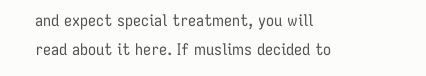and expect special treatment, you will read about it here. If muslims decided to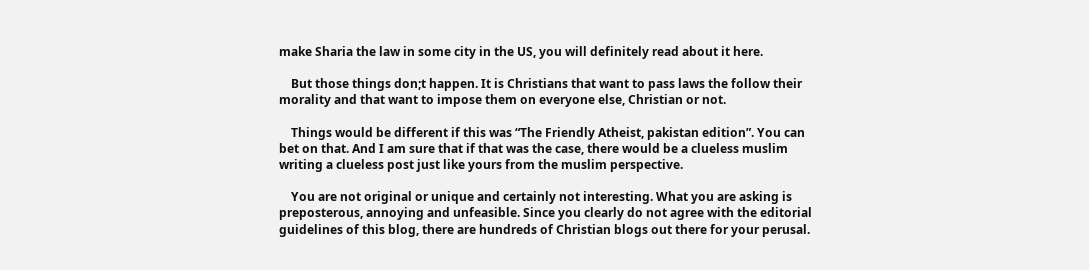make Sharia the law in some city in the US, you will definitely read about it here.

    But those things don;t happen. It is Christians that want to pass laws the follow their morality and that want to impose them on everyone else, Christian or not.

    Things would be different if this was “The Friendly Atheist, pakistan edition”. You can bet on that. And I am sure that if that was the case, there would be a clueless muslim writing a clueless post just like yours from the muslim perspective.

    You are not original or unique and certainly not interesting. What you are asking is preposterous, annoying and unfeasible. Since you clearly do not agree with the editorial guidelines of this blog, there are hundreds of Christian blogs out there for your perusal.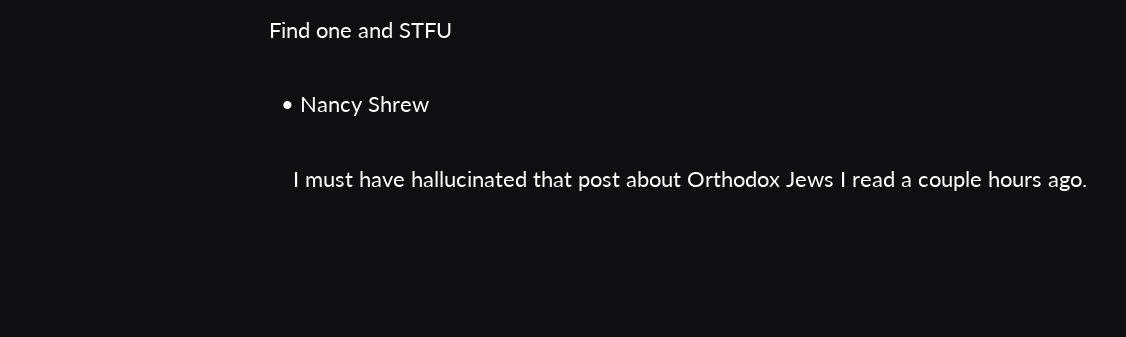Find one and STFU

  • Nancy Shrew

    I must have hallucinated that post about Orthodox Jews I read a couple hours ago.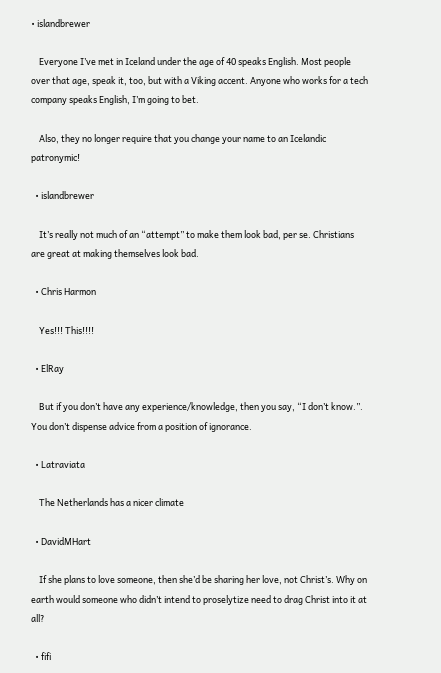• islandbrewer

    Everyone I’ve met in Iceland under the age of 40 speaks English. Most people over that age, speak it, too, but with a Viking accent. Anyone who works for a tech company speaks English, I’m going to bet.

    Also, they no longer require that you change your name to an Icelandic patronymic!

  • islandbrewer

    It’s really not much of an “attempt” to make them look bad, per se. Christians are great at making themselves look bad.

  • Chris Harmon

    Yes!!! This!!!!

  • ElRay

    But if you don’t have any experience/knowledge, then you say, “I don’t know.”. You don’t dispense advice from a position of ignorance.

  • Latraviata

    The Netherlands has a nicer climate

  • DavidMHart

    If she plans to love someone, then she’d be sharing her love, not Christ’s. Why on earth would someone who didn’t intend to proselytize need to drag Christ into it at all?

  • fifi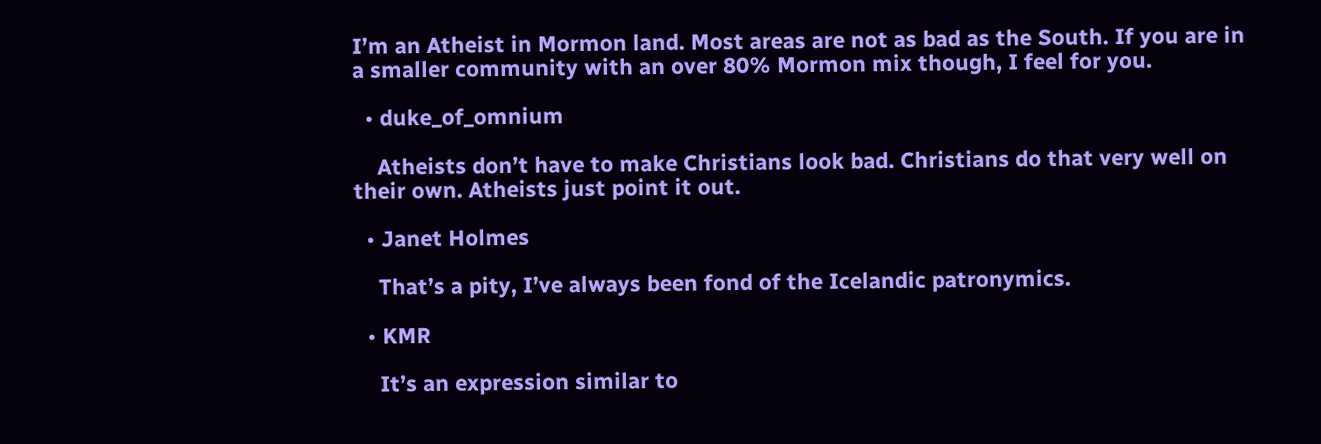I’m an Atheist in Mormon land. Most areas are not as bad as the South. If you are in a smaller community with an over 80% Mormon mix though, I feel for you.

  • duke_of_omnium

    Atheists don’t have to make Christians look bad. Christians do that very well on their own. Atheists just point it out.

  • Janet Holmes

    That’s a pity, I’ve always been fond of the Icelandic patronymics.

  • KMR

    It’s an expression similar to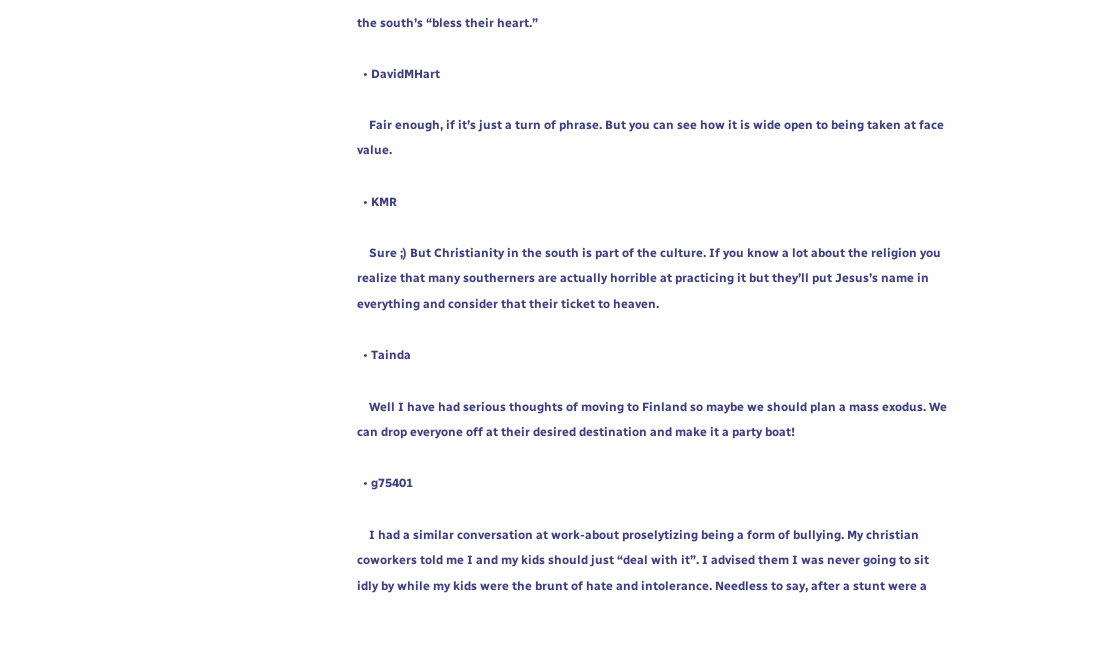the south’s “bless their heart.”

  • DavidMHart

    Fair enough, if it’s just a turn of phrase. But you can see how it is wide open to being taken at face value.

  • KMR

    Sure ;) But Christianity in the south is part of the culture. If you know a lot about the religion you realize that many southerners are actually horrible at practicing it but they’ll put Jesus’s name in everything and consider that their ticket to heaven.

  • Tainda

    Well I have had serious thoughts of moving to Finland so maybe we should plan a mass exodus. We can drop everyone off at their desired destination and make it a party boat!

  • g75401

    I had a similar conversation at work-about proselytizing being a form of bullying. My christian coworkers told me I and my kids should just “deal with it”. I advised them I was never going to sit idly by while my kids were the brunt of hate and intolerance. Needless to say, after a stunt were a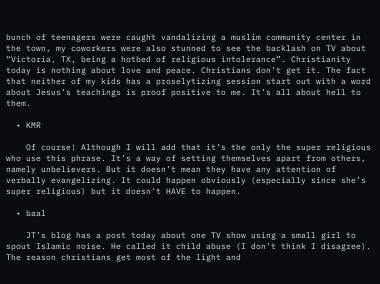bunch of teenagers were caught vandalizing a muslim community center in the town, my coworkers were also stunned to see the backlash on TV about “Victoria, TX, being a hotbed of religious intolerance”. Christianity today is nothing about love and peace. Christians don’t get it. The fact that neither of my kids has a proselytizing session start out with a word about Jesus’s teachings is proof positive to me. It’s all about hell to them.

  • KMR

    Of course! Although I will add that it’s the only the super religious who use this phrase. It’s a way of setting themselves apart from others, namely unbelievers. But it doesn’t mean they have any attention of verbally evangelizing. It could happen obviously (especially since she’s super religious) but it doesn’t HAVE to happen.

  • baal

    JT’s blog has a post today about one TV show using a small girl to spout Islamic noise. He called it child abuse (I don’t think I disagree). The reason christians get most of the light and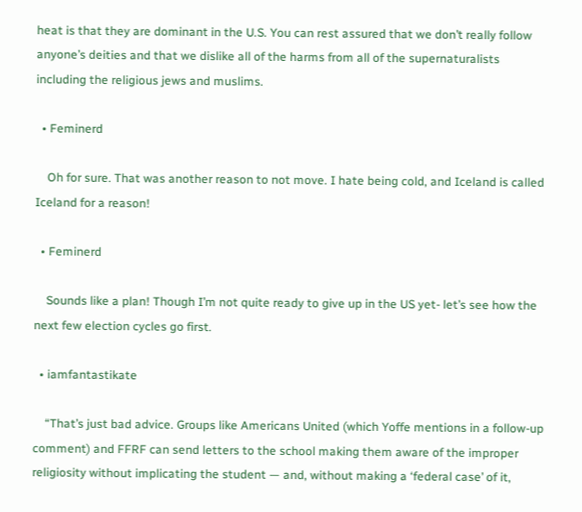heat is that they are dominant in the U.S. You can rest assured that we don’t really follow anyone’s deities and that we dislike all of the harms from all of the supernaturalists including the religious jews and muslims.

  • Feminerd

    Oh for sure. That was another reason to not move. I hate being cold, and Iceland is called Iceland for a reason!

  • Feminerd

    Sounds like a plan! Though I’m not quite ready to give up in the US yet- let’s see how the next few election cycles go first.

  • iamfantastikate

    “That’s just bad advice. Groups like Americans United (which Yoffe mentions in a follow-up comment) and FFRF can send letters to the school making them aware of the improper religiosity without implicating the student — and, without making a ‘federal case’ of it,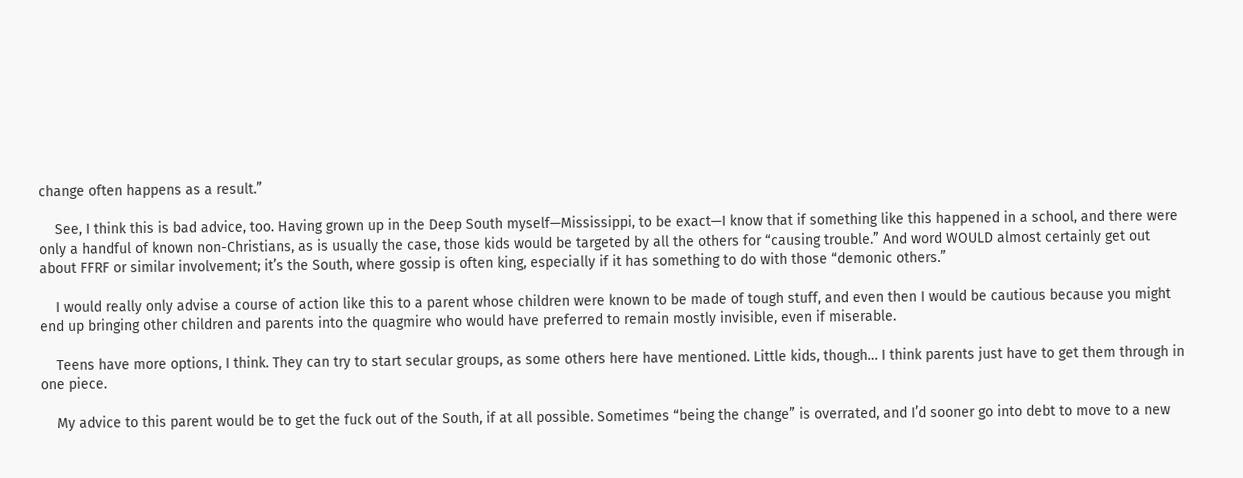change often happens as a result.”

    See, I think this is bad advice, too. Having grown up in the Deep South myself—Mississippi, to be exact—I know that if something like this happened in a school, and there were only a handful of known non-Christians, as is usually the case, those kids would be targeted by all the others for “causing trouble.” And word WOULD almost certainly get out about FFRF or similar involvement; it’s the South, where gossip is often king, especially if it has something to do with those “demonic others.”

    I would really only advise a course of action like this to a parent whose children were known to be made of tough stuff, and even then I would be cautious because you might end up bringing other children and parents into the quagmire who would have preferred to remain mostly invisible, even if miserable.

    Teens have more options, I think. They can try to start secular groups, as some others here have mentioned. Little kids, though… I think parents just have to get them through in one piece.

    My advice to this parent would be to get the fuck out of the South, if at all possible. Sometimes “being the change” is overrated, and I’d sooner go into debt to move to a new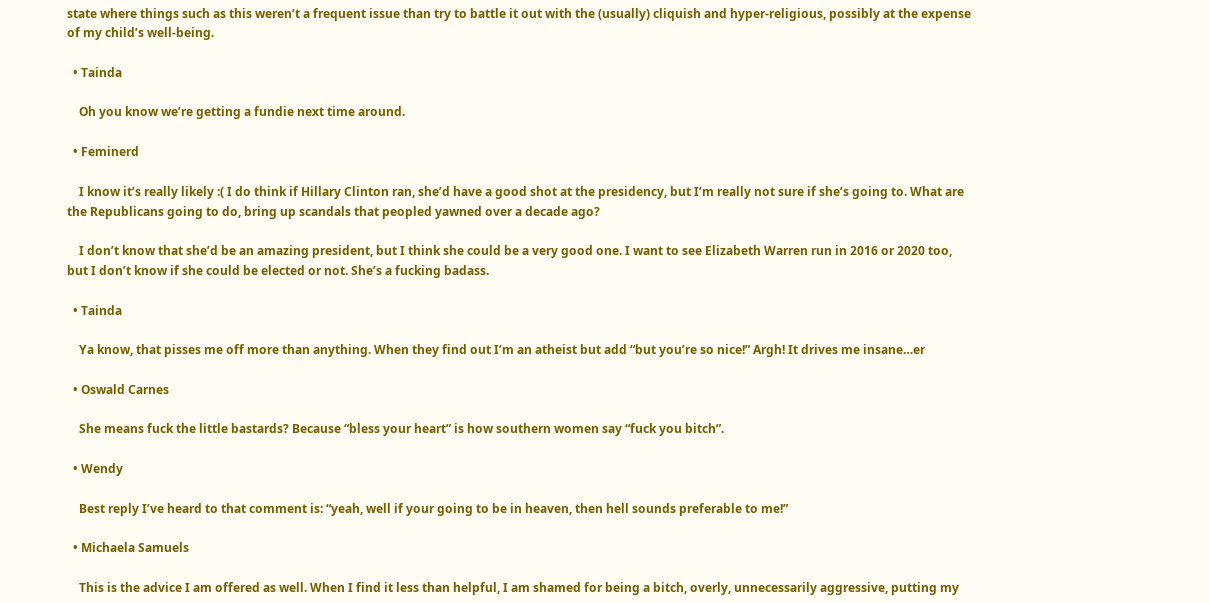state where things such as this weren’t a frequent issue than try to battle it out with the (usually) cliquish and hyper-religious, possibly at the expense of my child’s well-being.

  • Tainda

    Oh you know we’re getting a fundie next time around.

  • Feminerd

    I know it’s really likely :( I do think if Hillary Clinton ran, she’d have a good shot at the presidency, but I’m really not sure if she’s going to. What are the Republicans going to do, bring up scandals that peopled yawned over a decade ago?

    I don’t know that she’d be an amazing president, but I think she could be a very good one. I want to see Elizabeth Warren run in 2016 or 2020 too, but I don’t know if she could be elected or not. She’s a fucking badass.

  • Tainda

    Ya know, that pisses me off more than anything. When they find out I’m an atheist but add “but you’re so nice!” Argh! It drives me insane…er

  • Oswald Carnes

    She means fuck the little bastards? Because “bless your heart” is how southern women say “fuck you bitch”.

  • Wendy

    Best reply I’ve heard to that comment is: “yeah, well if your going to be in heaven, then hell sounds preferable to me!”

  • Michaela Samuels

    This is the advice I am offered as well. When I find it less than helpful, I am shamed for being a bitch, overly, unnecessarily aggressive, putting my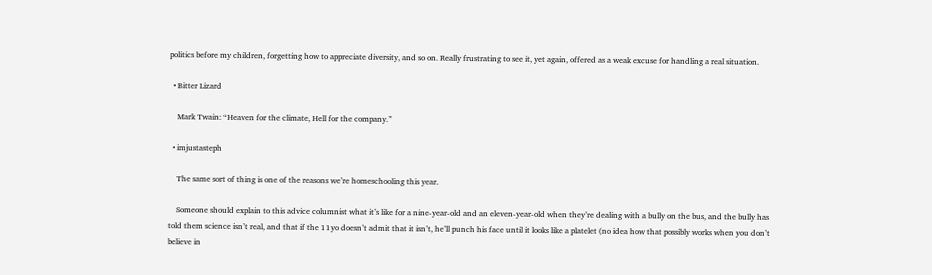politics before my children, forgetting how to appreciate diversity, and so on. Really frustrating to see it, yet again, offered as a weak excuse for handling a real situation.

  • Bitter Lizard

    Mark Twain: “Heaven for the climate, Hell for the company.”

  • imjustasteph

    The same sort of thing is one of the reasons we’re homeschooling this year.

    Someone should explain to this advice columnist what it’s like for a nine-year-old and an eleven-year-old when they’re dealing with a bully on the bus, and the bully has told them science isn’t real, and that if the 11yo doesn’t admit that it isn’t, he’ll punch his face until it looks like a platelet (no idea how that possibly works when you don’t believe in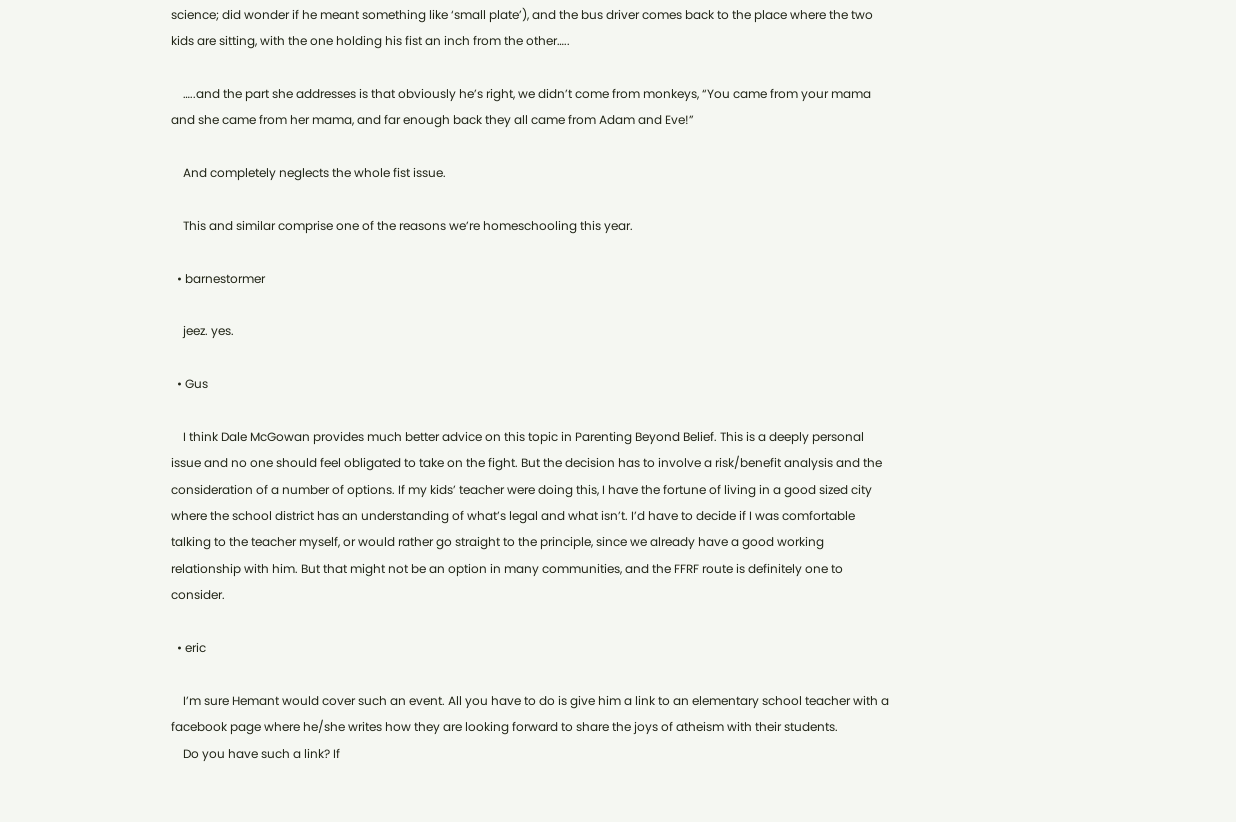science; did wonder if he meant something like ‘small plate’), and the bus driver comes back to the place where the two kids are sitting, with the one holding his fist an inch from the other…..

    …..and the part she addresses is that obviously he’s right, we didn’t come from monkeys, “You came from your mama and she came from her mama, and far enough back they all came from Adam and Eve!”

    And completely neglects the whole fist issue.

    This and similar comprise one of the reasons we’re homeschooling this year.

  • barnestormer

    jeez. yes.

  • Gus

    I think Dale McGowan provides much better advice on this topic in Parenting Beyond Belief. This is a deeply personal issue and no one should feel obligated to take on the fight. But the decision has to involve a risk/benefit analysis and the consideration of a number of options. If my kids’ teacher were doing this, I have the fortune of living in a good sized city where the school district has an understanding of what’s legal and what isn’t. I’d have to decide if I was comfortable talking to the teacher myself, or would rather go straight to the principle, since we already have a good working relationship with him. But that might not be an option in many communities, and the FFRF route is definitely one to consider.

  • eric

    I’m sure Hemant would cover such an event. All you have to do is give him a link to an elementary school teacher with a facebook page where he/she writes how they are looking forward to share the joys of atheism with their students.
    Do you have such a link? If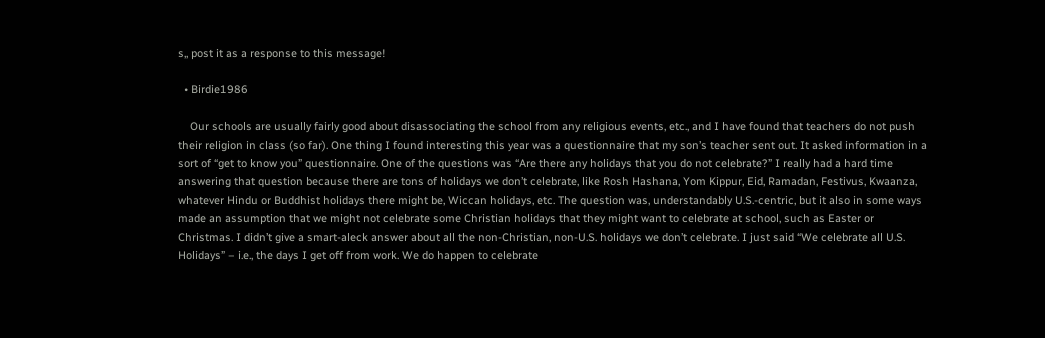s,, post it as a response to this message!

  • Birdie1986

    Our schools are usually fairly good about disassociating the school from any religious events, etc., and I have found that teachers do not push their religion in class (so far). One thing I found interesting this year was a questionnaire that my son’s teacher sent out. It asked information in a sort of “get to know you” questionnaire. One of the questions was “Are there any holidays that you do not celebrate?” I really had a hard time answering that question because there are tons of holidays we don’t celebrate, like Rosh Hashana, Yom Kippur, Eid, Ramadan, Festivus, Kwaanza, whatever Hindu or Buddhist holidays there might be, Wiccan holidays, etc. The question was, understandably U.S.-centric, but it also in some ways made an assumption that we might not celebrate some Christian holidays that they might want to celebrate at school, such as Easter or Christmas. I didn’t give a smart-aleck answer about all the non-Christian, non-U.S. holidays we don’t celebrate. I just said “We celebrate all U.S. Holidays” – i.e., the days I get off from work. We do happen to celebrate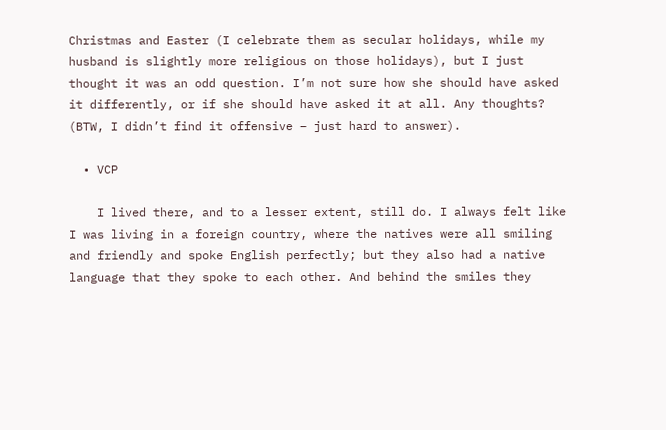Christmas and Easter (I celebrate them as secular holidays, while my husband is slightly more religious on those holidays), but I just thought it was an odd question. I’m not sure how she should have asked it differently, or if she should have asked it at all. Any thoughts? (BTW, I didn’t find it offensive – just hard to answer).

  • VCP

    I lived there, and to a lesser extent, still do. I always felt like I was living in a foreign country, where the natives were all smiling and friendly and spoke English perfectly; but they also had a native language that they spoke to each other. And behind the smiles they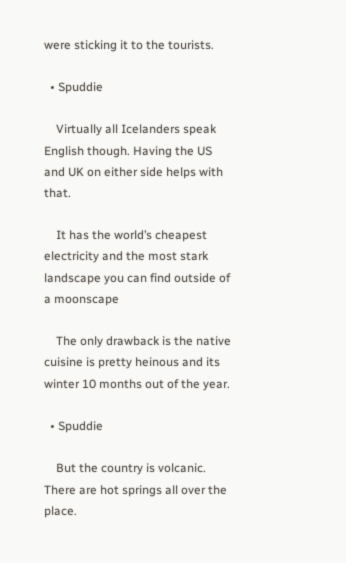were sticking it to the tourists.

  • Spuddie

    Virtually all Icelanders speak English though. Having the US and UK on either side helps with that.

    It has the world’s cheapest electricity and the most stark landscape you can find outside of a moonscape

    The only drawback is the native cuisine is pretty heinous and its winter 10 months out of the year.

  • Spuddie

    But the country is volcanic. There are hot springs all over the place.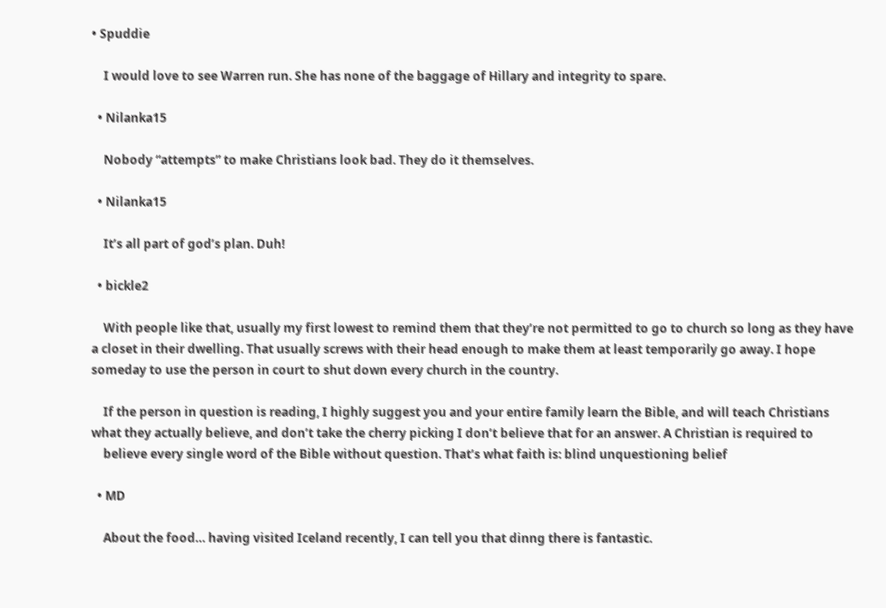• Spuddie

    I would love to see Warren run. She has none of the baggage of Hillary and integrity to spare.

  • Nilanka15

    Nobody “attempts” to make Christians look bad. They do it themselves.

  • Nilanka15

    It’s all part of god’s plan. Duh!

  • bickle2

    With people like that, usually my first lowest to remind them that they’re not permitted to go to church so long as they have a closet in their dwelling. That usually screws with their head enough to make them at least temporarily go away. I hope someday to use the person in court to shut down every church in the country.

    If the person in question is reading, I highly suggest you and your entire family learn the Bible, and will teach Christians what they actually believe, and don’t take the cherry picking I don’t believe that for an answer. A Christian is required to
    believe every single word of the Bible without question. That’s what faith is: blind unquestioning belief

  • MD

    About the food… having visited Iceland recently, I can tell you that dinng there is fantastic.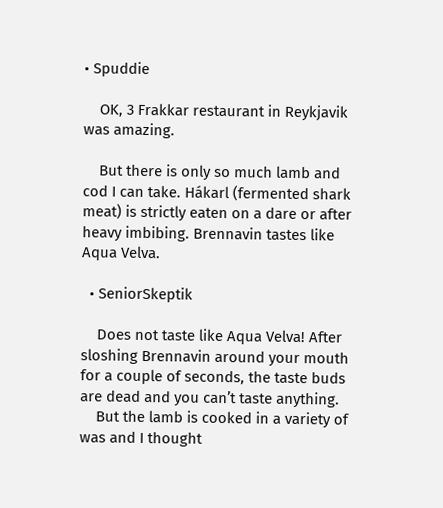• Spuddie

    OK, 3 Frakkar restaurant in Reykjavik was amazing.

    But there is only so much lamb and cod I can take. Hákarl (fermented shark meat) is strictly eaten on a dare or after heavy imbibing. Brennavin tastes like Aqua Velva.

  • SeniorSkeptik

    Does not taste like Aqua Velva! After sloshing Brennavin around your mouth for a couple of seconds, the taste buds are dead and you can’t taste anything.
    But the lamb is cooked in a variety of was and I thought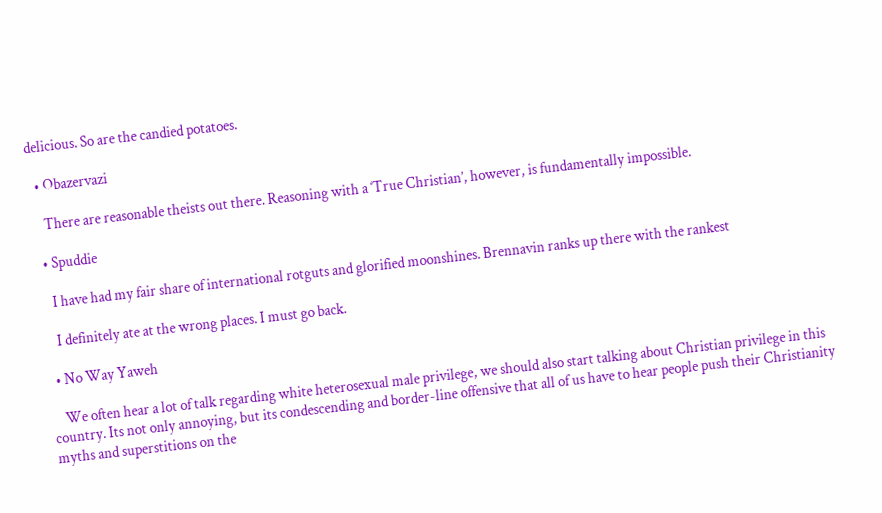delicious. So are the candied potatoes.

  • Obazervazi

    There are reasonable theists out there. Reasoning with a ‘True Christian’, however, is fundamentally impossible.

  • Spuddie

    I have had my fair share of international rotguts and glorified moonshines. Brennavin ranks up there with the rankest

    I definitely ate at the wrong places. I must go back.

  • No Way Yaweh

    We often hear a lot of talk regarding white heterosexual male privilege, we should also start talking about Christian privilege in this country. Its not only annoying, but its condescending and border-line offensive that all of us have to hear people push their Christianity myths and superstitions on the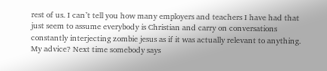rest of us. I can’t tell you how many employers and teachers I have had that just seem to assume everybody is Christian and carry on conversations constantly interjecting zombie jesus as if it was actually relevant to anything. My advice? Next time somebody says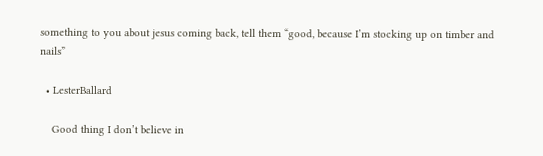something to you about jesus coming back, tell them “good, because I’m stocking up on timber and nails”

  • LesterBallard

    Good thing I don’t believe in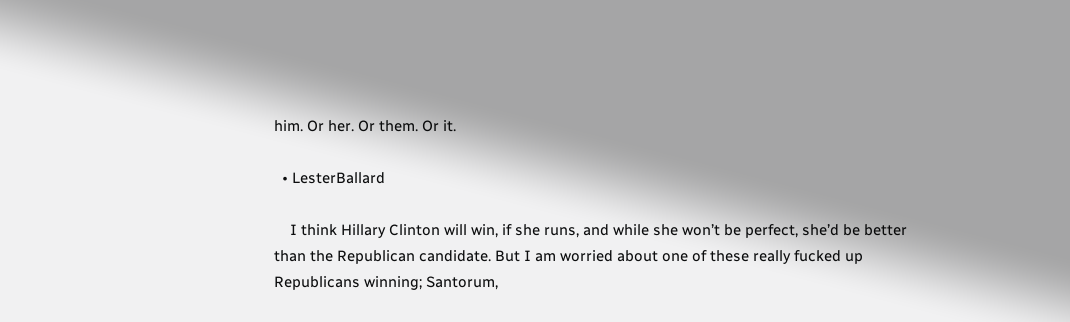him. Or her. Or them. Or it.

  • LesterBallard

    I think Hillary Clinton will win, if she runs, and while she won’t be perfect, she’d be better than the Republican candidate. But I am worried about one of these really fucked up Republicans winning; Santorum,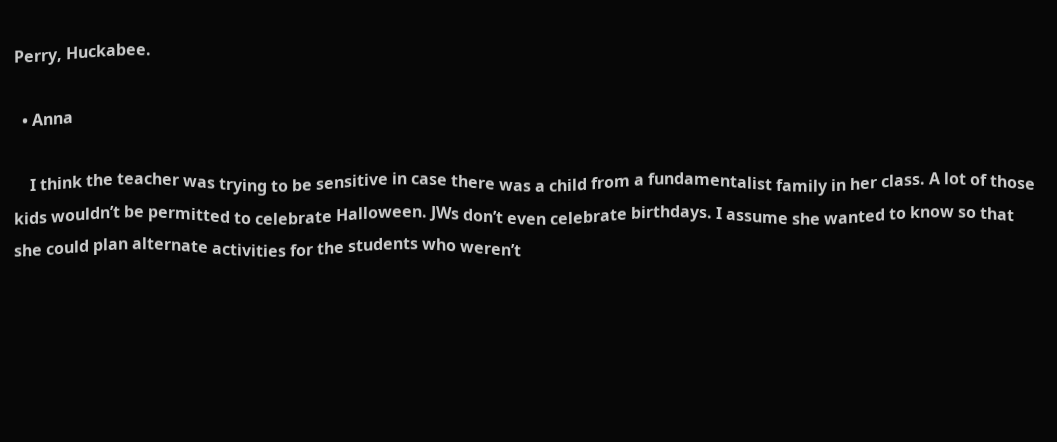Perry, Huckabee.

  • Anna

    I think the teacher was trying to be sensitive in case there was a child from a fundamentalist family in her class. A lot of those kids wouldn’t be permitted to celebrate Halloween. JWs don’t even celebrate birthdays. I assume she wanted to know so that she could plan alternate activities for the students who weren’t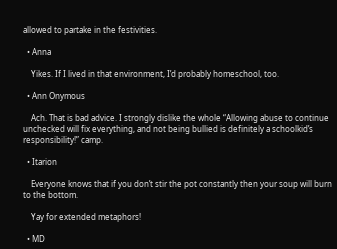allowed to partake in the festivities.

  • Anna

    Yikes. If I lived in that environment, I’d probably homeschool, too.

  • Ann Onymous

    Ach. That is bad advice. I strongly dislike the whole “Allowing abuse to continue unchecked will fix everything, and not being bullied is definitely a schoolkid’s responsibility!” camp.

  • Itarion

    Everyone knows that if you don’t stir the pot constantly then your soup will burn to the bottom.

    Yay for extended metaphors!

  • MD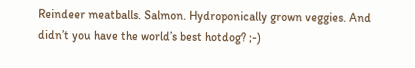Reindeer meatballs. Salmon. Hydroponically grown veggies. And didn’t you have the world’s best hotdog? ;-)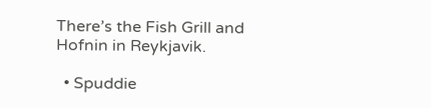There’s the Fish Grill and Hofnin in Reykjavik.

  • Spuddie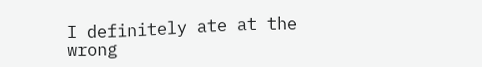I definitely ate at the wrong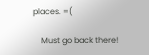places. =(

    Must go back there!